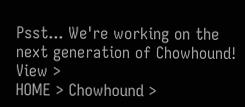Psst... We're working on the next generation of Chowhound! View >
HOME > Chowhound >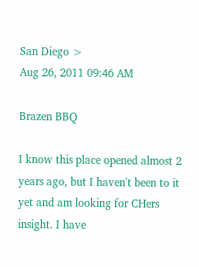San Diego >
Aug 26, 2011 09:46 AM

Brazen BBQ

I know this place opened almost 2 years ago, but I haven't been to it yet and am looking for CHers insight. I have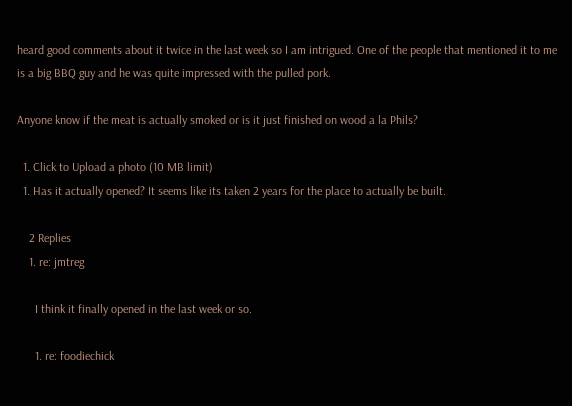heard good comments about it twice in the last week so I am intrigued. One of the people that mentioned it to me is a big BBQ guy and he was quite impressed with the pulled pork.

Anyone know if the meat is actually smoked or is it just finished on wood a la Phils?

  1. Click to Upload a photo (10 MB limit)
  1. Has it actually opened? It seems like its taken 2 years for the place to actually be built.

    2 Replies
    1. re: jmtreg

      I think it finally opened in the last week or so.

      1. re: foodiechick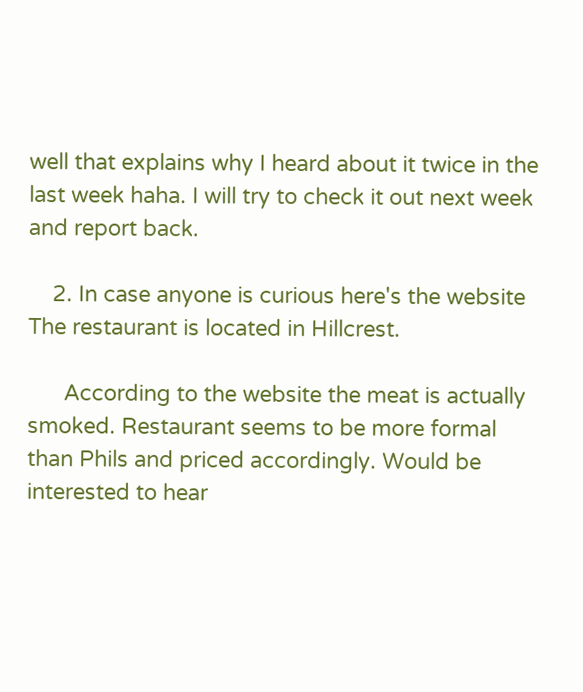well that explains why I heard about it twice in the last week haha. I will try to check it out next week and report back.

    2. In case anyone is curious here's the website The restaurant is located in Hillcrest.

      According to the website the meat is actually smoked. Restaurant seems to be more formal than Phils and priced accordingly. Would be interested to hear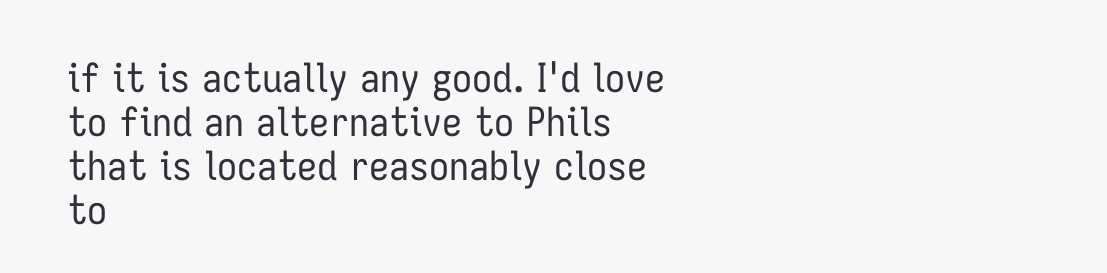if it is actually any good. I'd love to find an alternative to Phils that is located reasonably close to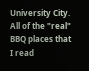University City. All of the "real" BBQ places that I read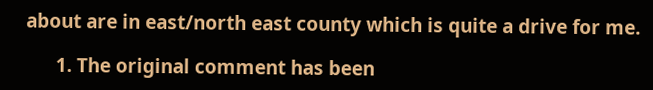about are in east/north east county which is quite a drive for me.

      1. The original comment has been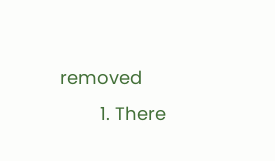removed
        1. There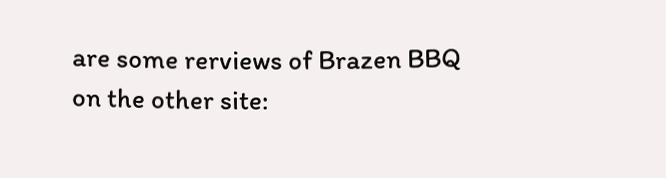are some rerviews of Brazen BBQ on the other site: